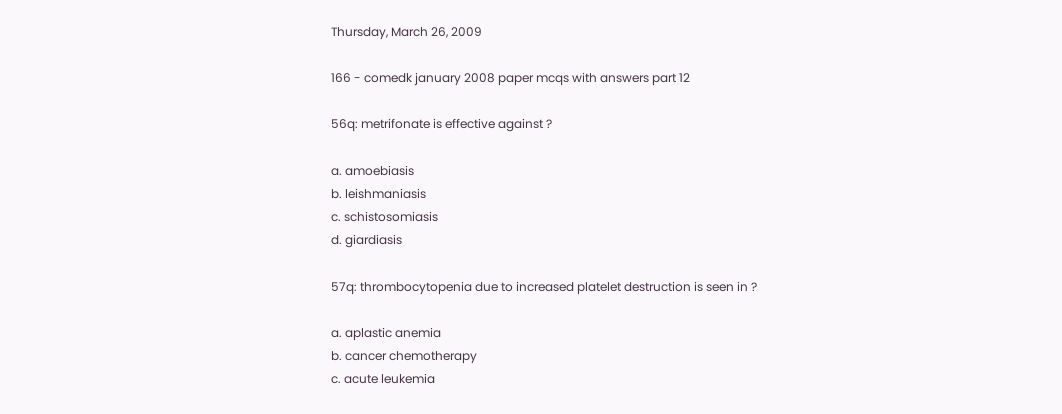Thursday, March 26, 2009

166 - comedk january 2008 paper mcqs with answers part 12

56q: metrifonate is effective against ?

a. amoebiasis
b. leishmaniasis
c. schistosomiasis
d. giardiasis

57q: thrombocytopenia due to increased platelet destruction is seen in ?

a. aplastic anemia
b. cancer chemotherapy
c. acute leukemia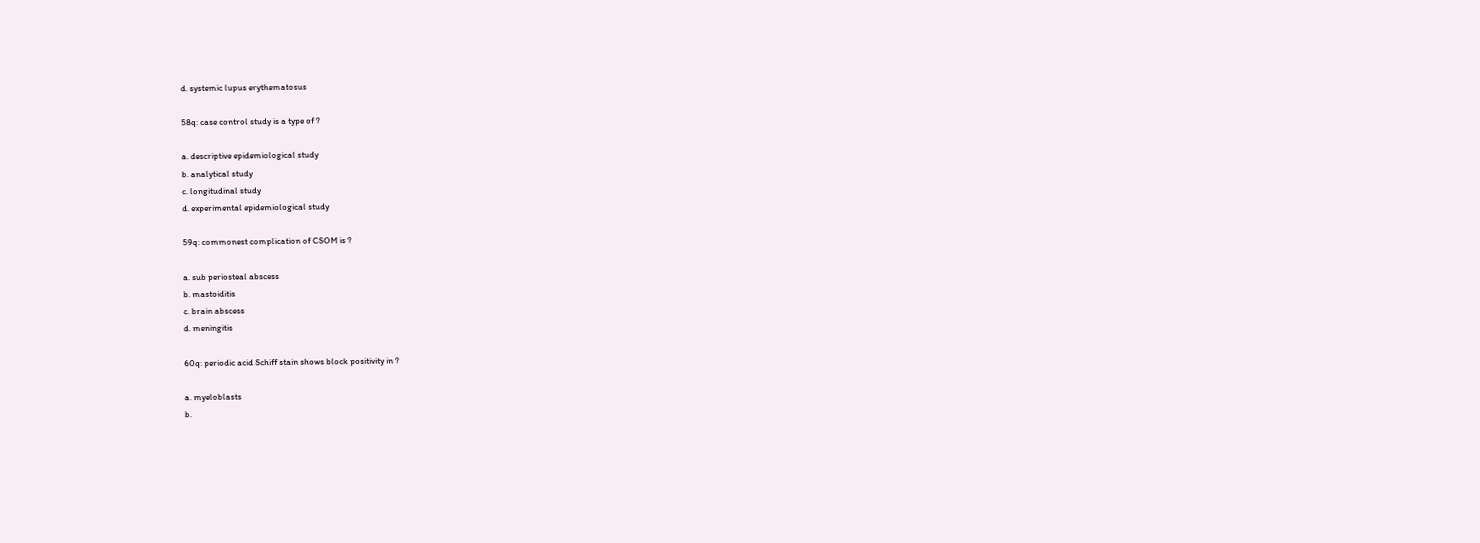d. systemic lupus erythematosus

58q: case control study is a type of ?

a. descriptive epidemiological study
b. analytical study
c. longitudinal study
d. experimental epidemiological study

59q: commonest complication of CSOM is ?

a. sub periosteal abscess
b. mastoiditis
c. brain abscess
d. meningitis

60q: periodic acid Schiff stain shows block positivity in ?

a. myeloblasts
b.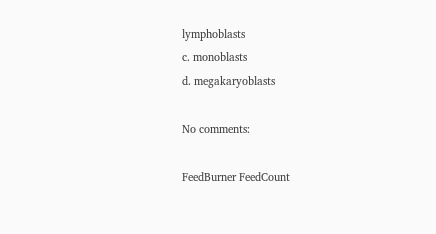lymphoblasts
c. monoblasts
d. megakaryoblasts

No comments:

FeedBurner FeedCount